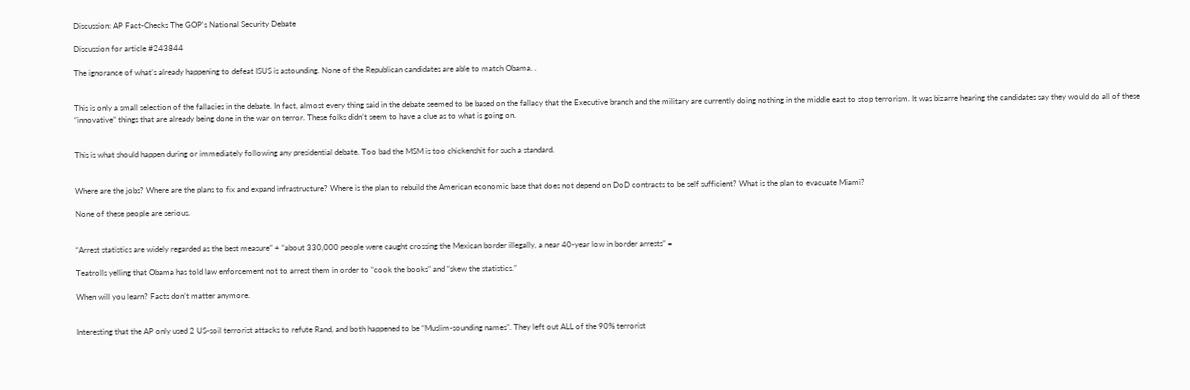Discussion: AP Fact-Checks The GOP's National Security Debate

Discussion for article #243844

The ignorance of what’s already happening to defeat ISUS is astounding. None of the Republican candidates are able to match Obama. .


This is only a small selection of the fallacies in the debate. In fact, almost every thing said in the debate seemed to be based on the fallacy that the Executive branch and the military are currently doing nothing in the middle east to stop terrorism. It was bizarre hearing the candidates say they would do all of these “innovative” things that are already being done in the war on terror. These folks didn’t seem to have a clue as to what is going on.


This is what should happen during or immediately following any presidential debate. Too bad the MSM is too chickenshit for such a standard.


Where are the jobs? Where are the plans to fix and expand infrastructure? Where is the plan to rebuild the American economic base that does not depend on DoD contracts to be self sufficient? What is the plan to evacuate Miami?

None of these people are serious.


“Arrest statistics are widely regarded as the best measure” + “about 330,000 people were caught crossing the Mexican border illegally, a near 40-year low in border arrests” =

Teatrolls yelling that Obama has told law enforcement not to arrest them in order to “cook the books” and “skew the statistics.”

When will you learn? Facts don’t matter anymore.


Interesting that the AP only used 2 US-soil terrorist attacks to refute Rand, and both happened to be “Muslim-sounding names”. They left out ALL of the 90% terrorist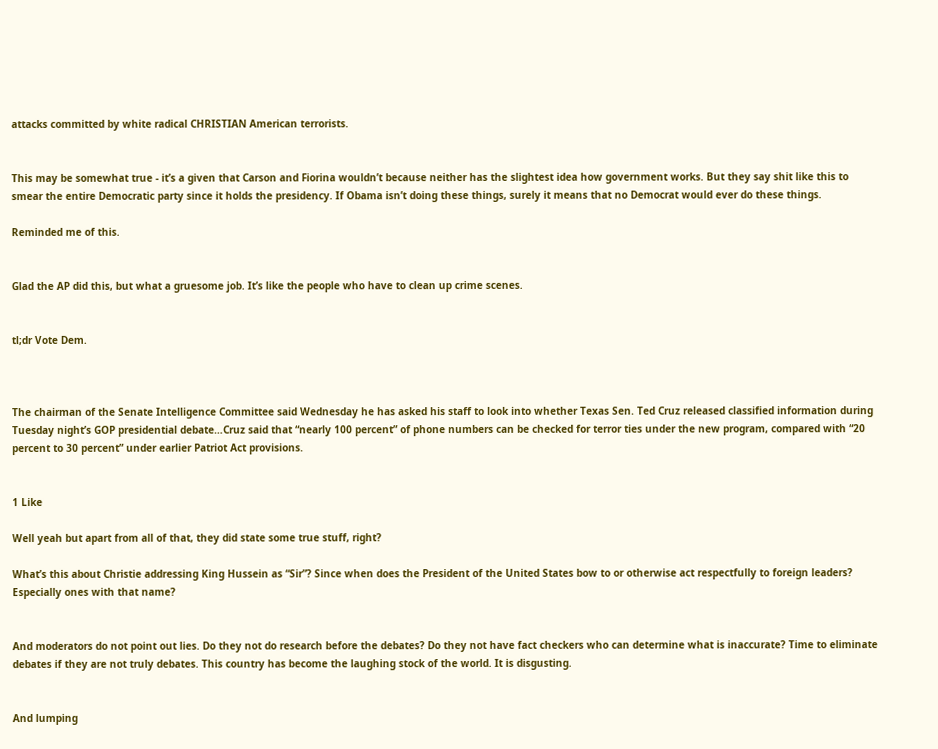attacks committed by white radical CHRISTIAN American terrorists.


This may be somewhat true - it’s a given that Carson and Fiorina wouldn’t because neither has the slightest idea how government works. But they say shit like this to smear the entire Democratic party since it holds the presidency. If Obama isn’t doing these things, surely it means that no Democrat would ever do these things.

Reminded me of this.


Glad the AP did this, but what a gruesome job. It’s like the people who have to clean up crime scenes.


tl;dr Vote Dem.



The chairman of the Senate Intelligence Committee said Wednesday he has asked his staff to look into whether Texas Sen. Ted Cruz released classified information during Tuesday night’s GOP presidential debate…Cruz said that “nearly 100 percent” of phone numbers can be checked for terror ties under the new program, compared with “20 percent to 30 percent” under earlier Patriot Act provisions.


1 Like

Well yeah but apart from all of that, they did state some true stuff, right?

What’s this about Christie addressing King Hussein as “Sir”? Since when does the President of the United States bow to or otherwise act respectfully to foreign leaders? Especially ones with that name?


And moderators do not point out lies. Do they not do research before the debates? Do they not have fact checkers who can determine what is inaccurate? Time to eliminate debates if they are not truly debates. This country has become the laughing stock of the world. It is disgusting.


And lumping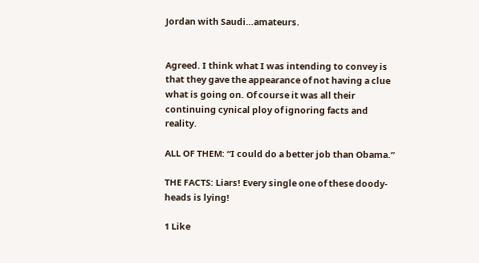Jordan with Saudi…amateurs.


Agreed. I think what I was intending to convey is that they gave the appearance of not having a clue what is going on. Of course it was all their continuing cynical ploy of ignoring facts and reality.

ALL OF THEM: “I could do a better job than Obama.”

THE FACTS: Liars! Every single one of these doody-heads is lying!

1 Like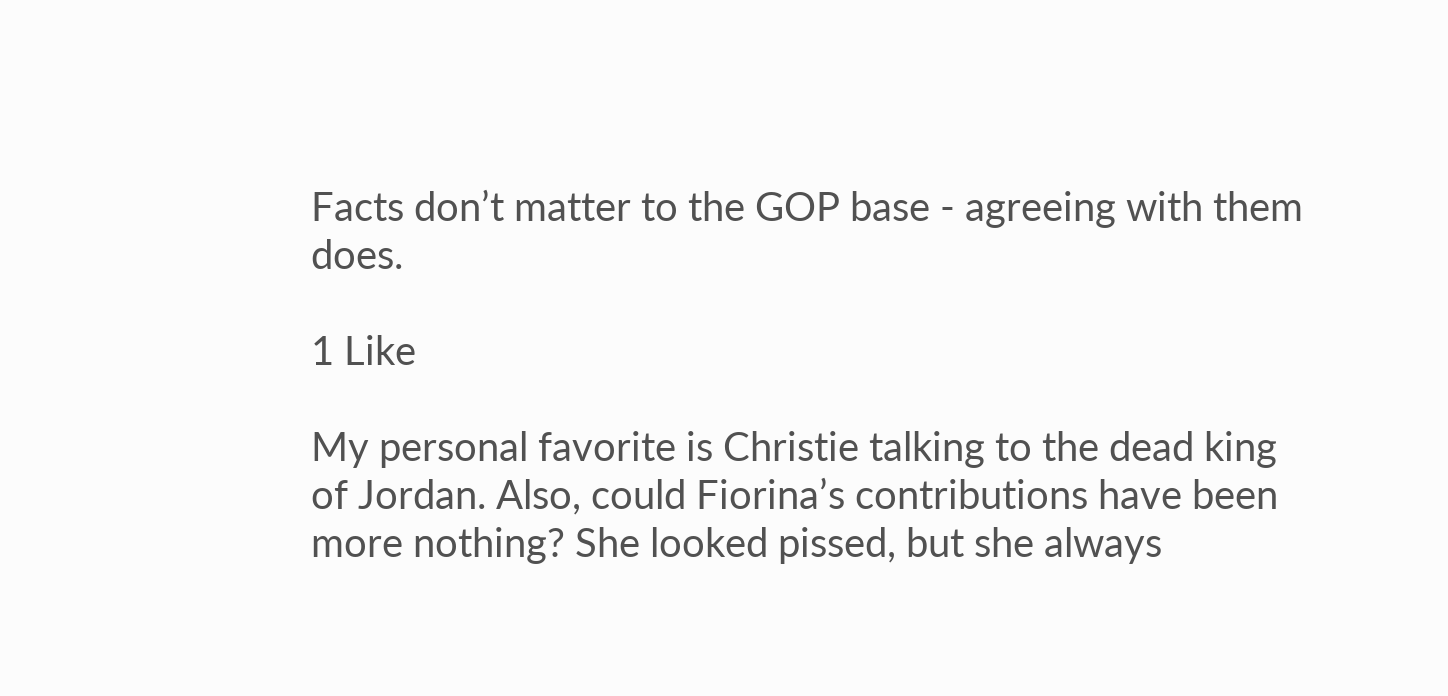Facts don’t matter to the GOP base - agreeing with them does.

1 Like

My personal favorite is Christie talking to the dead king of Jordan. Also, could Fiorina’s contributions have been more nothing? She looked pissed, but she always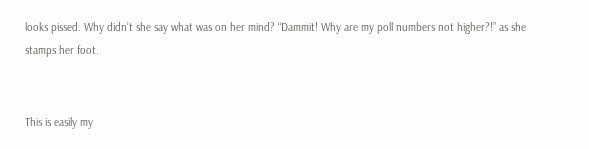looks pissed. Why didn’t she say what was on her mind? “Dammit! Why are my poll numbers not higher?!” as she stamps her foot.


This is easily my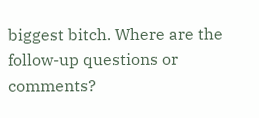biggest bitch. Where are the follow-up questions or comments?